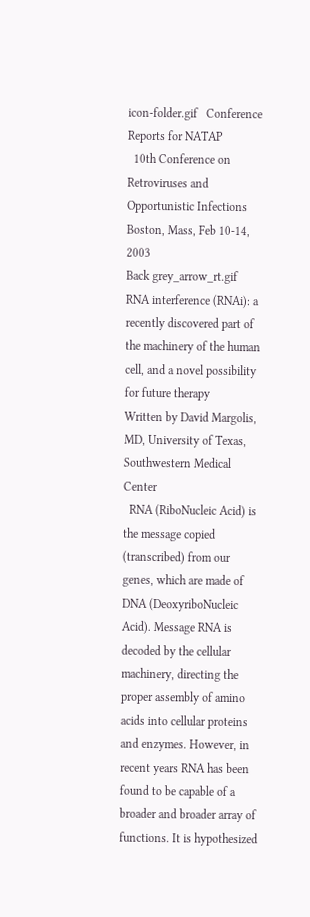icon-folder.gif   Conference Reports for NATAP
  10th Conference on Retroviruses and Opportunistic Infections
Boston, Mass, Feb 10-14, 2003
Back grey_arrow_rt.gif
RNA interference (RNAi): a recently discovered part of the machinery of the human cell, and a novel possibility for future therapy
Written by David Margolis, MD, University of Texas, Southwestern Medical Center
  RNA (RiboNucleic Acid) is the message copied (transcribed) from our genes, which are made of DNA (DeoxyriboNucleic Acid). Message RNA is decoded by the cellular machinery, directing the proper assembly of amino acids into cellular proteins and enzymes. However, in recent years RNA has been found to be capable of a broader and broader array of functions. It is hypothesized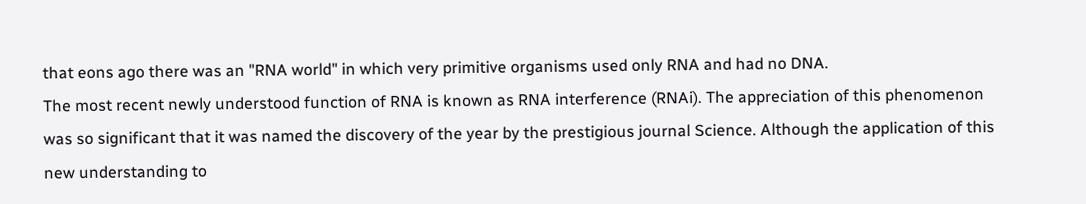that eons ago there was an "RNA world" in which very primitive organisms used only RNA and had no DNA.
The most recent newly understood function of RNA is known as RNA interference (RNAi). The appreciation of this phenomenon was so significant that it was named the discovery of the year by the prestigious journal Science. Although the application of this new understanding to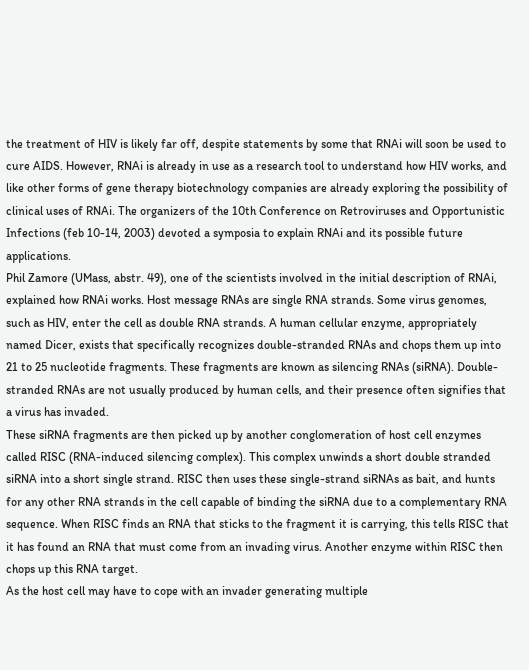the treatment of HIV is likely far off, despite statements by some that RNAi will soon be used to cure AIDS. However, RNAi is already in use as a research tool to understand how HIV works, and like other forms of gene therapy biotechnology companies are already exploring the possibility of clinical uses of RNAi. The organizers of the 10th Conference on Retroviruses and Opportunistic Infections (feb 10-14, 2003) devoted a symposia to explain RNAi and its possible future applications.
Phil Zamore (UMass, abstr. 49), one of the scientists involved in the initial description of RNAi, explained how RNAi works. Host message RNAs are single RNA strands. Some virus genomes, such as HIV, enter the cell as double RNA strands. A human cellular enzyme, appropriately named Dicer, exists that specifically recognizes double-stranded RNAs and chops them up into 21 to 25 nucleotide fragments. These fragments are known as silencing RNAs (siRNA). Double-stranded RNAs are not usually produced by human cells, and their presence often signifies that a virus has invaded.
These siRNA fragments are then picked up by another conglomeration of host cell enzymes called RISC (RNA-induced silencing complex). This complex unwinds a short double stranded siRNA into a short single strand. RISC then uses these single-strand siRNAs as bait, and hunts for any other RNA strands in the cell capable of binding the siRNA due to a complementary RNA sequence. When RISC finds an RNA that sticks to the fragment it is carrying, this tells RISC that it has found an RNA that must come from an invading virus. Another enzyme within RISC then chops up this RNA target.
As the host cell may have to cope with an invader generating multiple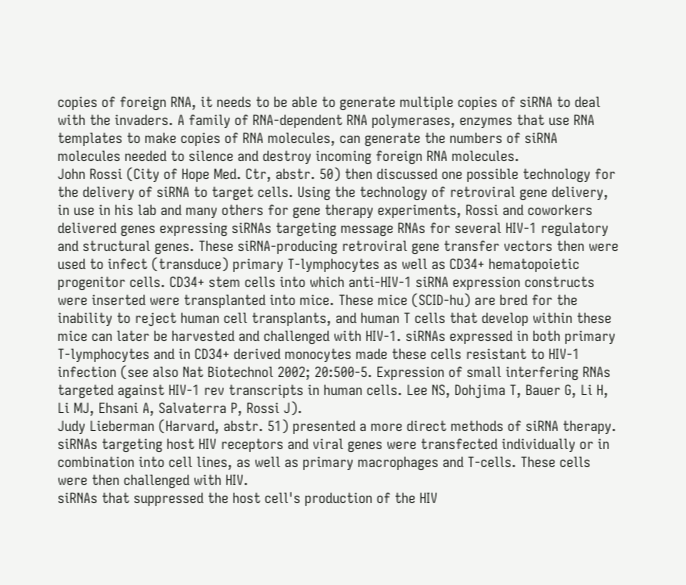copies of foreign RNA, it needs to be able to generate multiple copies of siRNA to deal with the invaders. A family of RNA-dependent RNA polymerases, enzymes that use RNA templates to make copies of RNA molecules, can generate the numbers of siRNA molecules needed to silence and destroy incoming foreign RNA molecules.
John Rossi (City of Hope Med. Ctr, abstr. 50) then discussed one possible technology for the delivery of siRNA to target cells. Using the technology of retroviral gene delivery, in use in his lab and many others for gene therapy experiments, Rossi and coworkers delivered genes expressing siRNAs targeting message RNAs for several HIV-1 regulatory and structural genes. These siRNA-producing retroviral gene transfer vectors then were used to infect (transduce) primary T-lymphocytes as well as CD34+ hematopoietic progenitor cells. CD34+ stem cells into which anti-HIV-1 siRNA expression constructs were inserted were transplanted into mice. These mice (SCID-hu) are bred for the inability to reject human cell transplants, and human T cells that develop within these mice can later be harvested and challenged with HIV-1. siRNAs expressed in both primary T-lymphocytes and in CD34+ derived monocytes made these cells resistant to HIV-1 infection (see also Nat Biotechnol 2002; 20:500-5. Expression of small interfering RNAs targeted against HIV-1 rev transcripts in human cells. Lee NS, Dohjima T, Bauer G, Li H, Li MJ, Ehsani A, Salvaterra P, Rossi J).
Judy Lieberman (Harvard, abstr. 51) presented a more direct methods of siRNA therapy. siRNAs targeting host HIV receptors and viral genes were transfected individually or in combination into cell lines, as well as primary macrophages and T-cells. These cells were then challenged with HIV.
siRNAs that suppressed the host cell's production of the HIV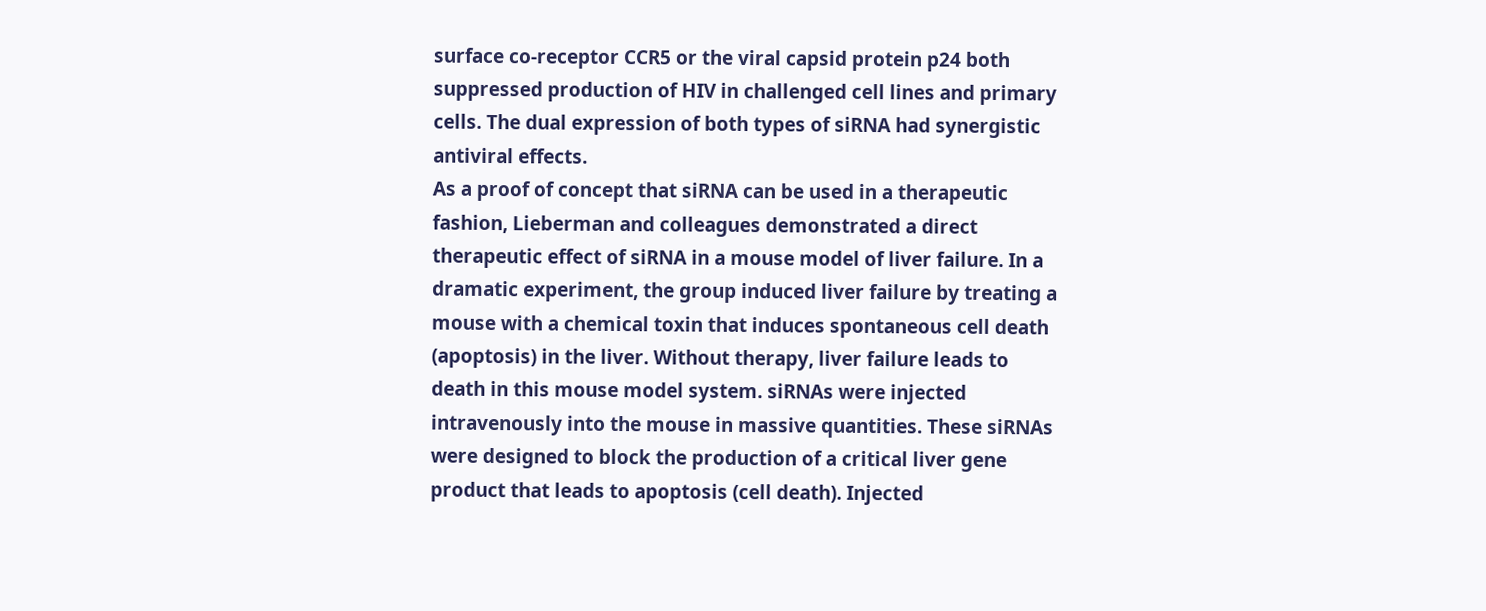surface co-receptor CCR5 or the viral capsid protein p24 both suppressed production of HIV in challenged cell lines and primary cells. The dual expression of both types of siRNA had synergistic antiviral effects.
As a proof of concept that siRNA can be used in a therapeutic fashion, Lieberman and colleagues demonstrated a direct therapeutic effect of siRNA in a mouse model of liver failure. In a dramatic experiment, the group induced liver failure by treating a mouse with a chemical toxin that induces spontaneous cell death (apoptosis) in the liver. Without therapy, liver failure leads to death in this mouse model system. siRNAs were injected intravenously into the mouse in massive quantities. These siRNAs were designed to block the production of a critical liver gene product that leads to apoptosis (cell death). Injected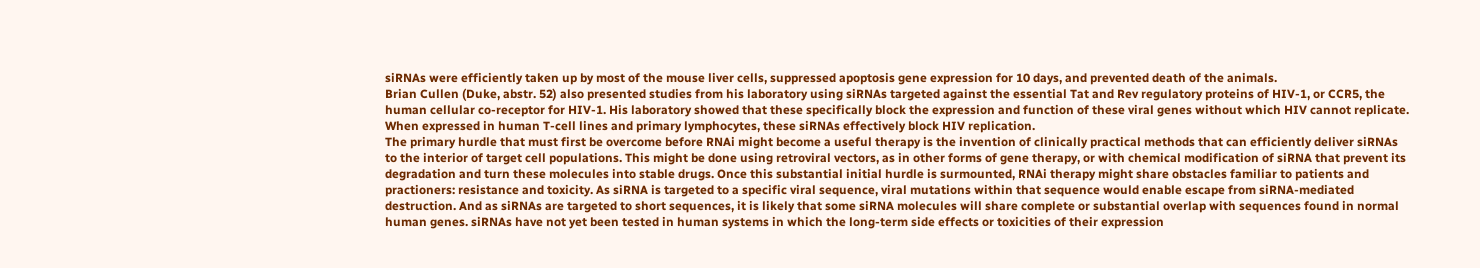siRNAs were efficiently taken up by most of the mouse liver cells, suppressed apoptosis gene expression for 10 days, and prevented death of the animals.
Brian Cullen (Duke, abstr. 52) also presented studies from his laboratory using siRNAs targeted against the essential Tat and Rev regulatory proteins of HIV-1, or CCR5, the human cellular co-receptor for HIV-1. His laboratory showed that these specifically block the expression and function of these viral genes without which HIV cannot replicate. When expressed in human T-cell lines and primary lymphocytes, these siRNAs effectively block HIV replication.
The primary hurdle that must first be overcome before RNAi might become a useful therapy is the invention of clinically practical methods that can efficiently deliver siRNAs to the interior of target cell populations. This might be done using retroviral vectors, as in other forms of gene therapy, or with chemical modification of siRNA that prevent its degradation and turn these molecules into stable drugs. Once this substantial initial hurdle is surmounted, RNAi therapy might share obstacles familiar to patients and practioners: resistance and toxicity. As siRNA is targeted to a specific viral sequence, viral mutations within that sequence would enable escape from siRNA-mediated destruction. And as siRNAs are targeted to short sequences, it is likely that some siRNA molecules will share complete or substantial overlap with sequences found in normal human genes. siRNAs have not yet been tested in human systems in which the long-term side effects or toxicities of their expression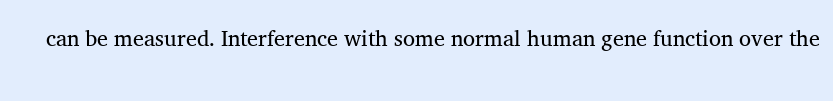can be measured. Interference with some normal human gene function over the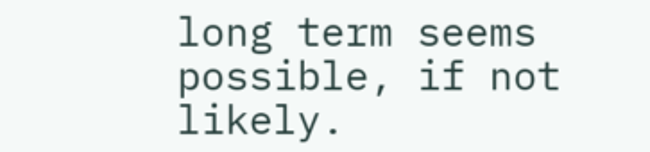long term seems possible, if not likely.